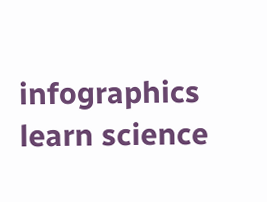infographics learn science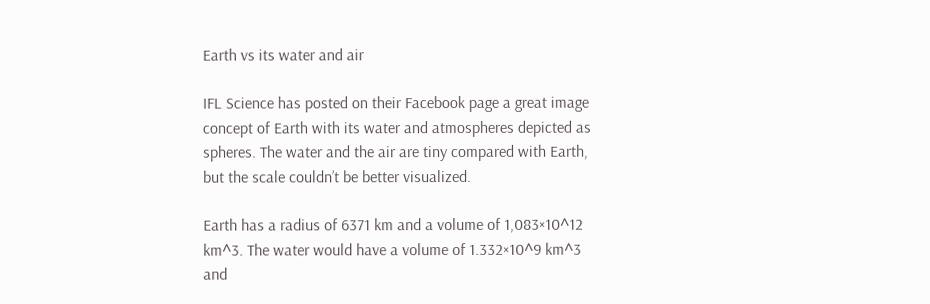Earth vs its water and air

IFL Science has posted on their Facebook page a great image concept of Earth with its water and atmospheres depicted as spheres. The water and the air are tiny compared with Earth, but the scale couldn’t be better visualized.

Earth has a radius of 6371 km and a volume of 1,083×10^12 km^3. The water would have a volume of 1.332×10^9 km^3 and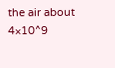the air about 4×10^9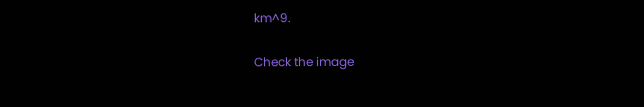km^9.

Check the image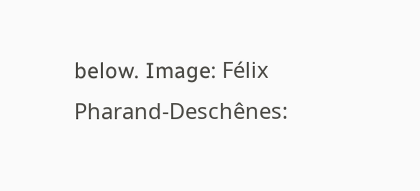below. Image: Félix Pharand-Deschênes: